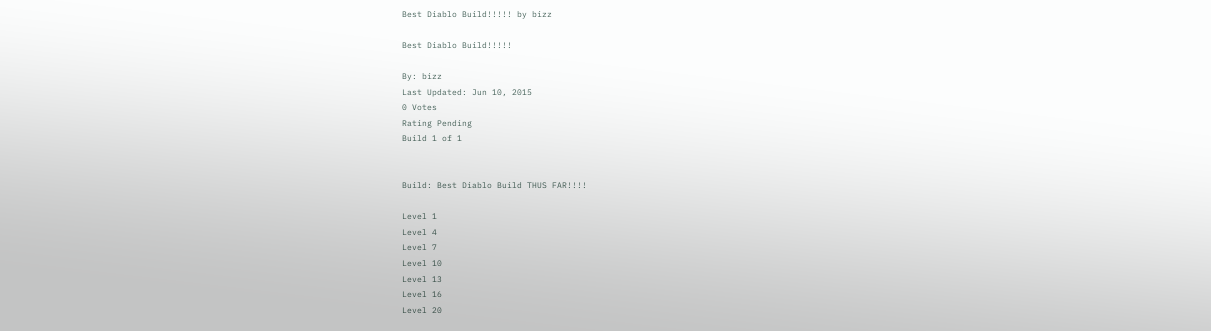Best Diablo Build!!!!! by bizz

Best Diablo Build!!!!!

By: bizz
Last Updated: Jun 10, 2015
0 Votes
Rating Pending
Build 1 of 1


Build: Best Diablo Build THUS FAR!!!!

Level 1
Level 4
Level 7
Level 10
Level 13
Level 16
Level 20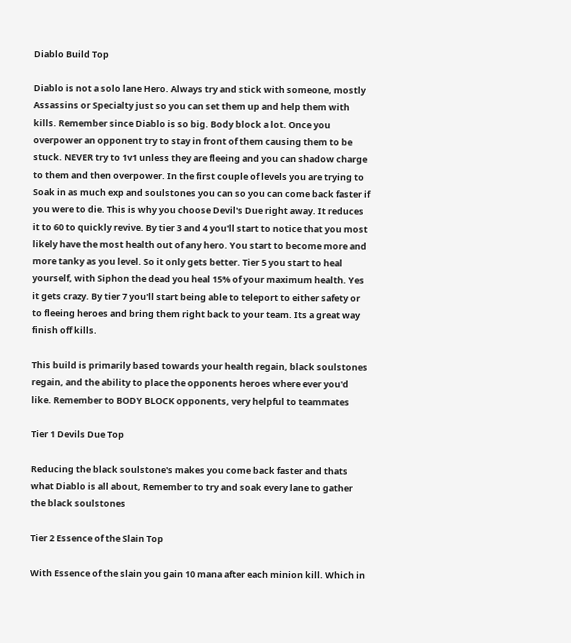Diablo Build Top

Diablo is not a solo lane Hero. Always try and stick with someone, mostly Assassins or Specialty just so you can set them up and help them with kills. Remember since Diablo is so big. Body block a lot. Once you overpower an opponent try to stay in front of them causing them to be stuck. NEVER try to 1v1 unless they are fleeing and you can shadow charge to them and then overpower. In the first couple of levels you are trying to Soak in as much exp and soulstones you can so you can come back faster if you were to die. This is why you choose Devil's Due right away. It reduces it to 60 to quickly revive. By tier 3 and 4 you'll start to notice that you most likely have the most health out of any hero. You start to become more and more tanky as you level. So it only gets better. Tier 5 you start to heal yourself, with Siphon the dead you heal 15% of your maximum health. Yes it gets crazy. By tier 7 you'll start being able to teleport to either safety or to fleeing heroes and bring them right back to your team. Its a great way finish off kills.

This build is primarily based towards your health regain, black soulstones regain, and the ability to place the opponents heroes where ever you'd like. Remember to BODY BLOCK opponents, very helpful to teammates

Tier 1 Devils Due Top

Reducing the black soulstone's makes you come back faster and thats what Diablo is all about, Remember to try and soak every lane to gather the black soulstones

Tier 2 Essence of the Slain Top

With Essence of the slain you gain 10 mana after each minion kill. Which in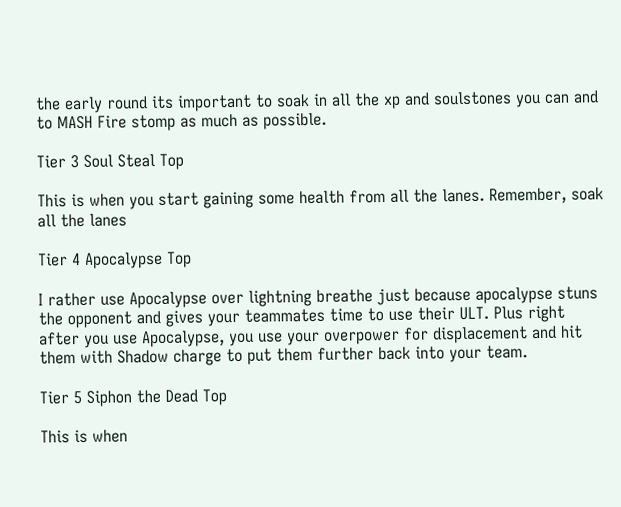the early round its important to soak in all the xp and soulstones you can and to MASH Fire stomp as much as possible.

Tier 3 Soul Steal Top

This is when you start gaining some health from all the lanes. Remember, soak all the lanes

Tier 4 Apocalypse Top

I rather use Apocalypse over lightning breathe just because apocalypse stuns the opponent and gives your teammates time to use their ULT. Plus right after you use Apocalypse, you use your overpower for displacement and hit them with Shadow charge to put them further back into your team.

Tier 5 Siphon the Dead Top

This is when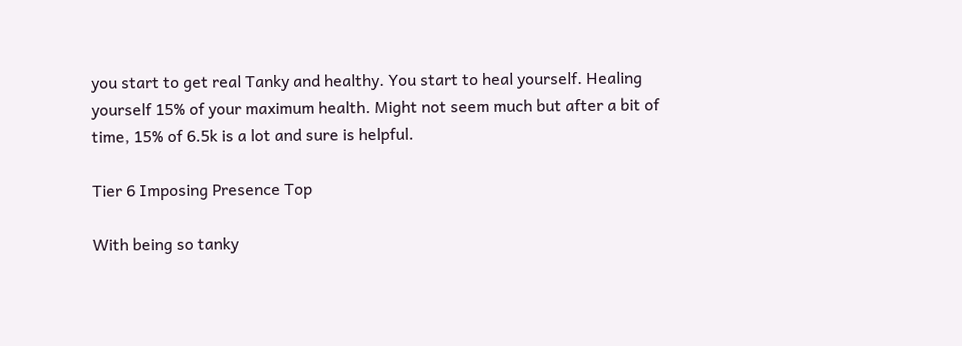you start to get real Tanky and healthy. You start to heal yourself. Healing yourself 15% of your maximum health. Might not seem much but after a bit of time, 15% of 6.5k is a lot and sure is helpful.

Tier 6 Imposing Presence Top

With being so tanky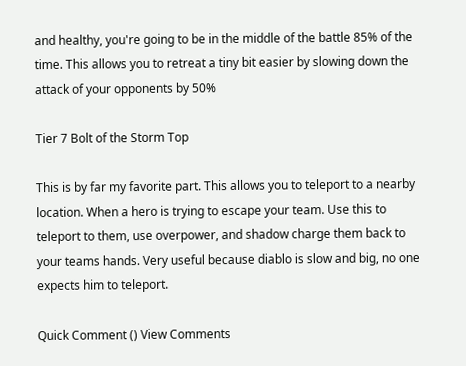and healthy, you're going to be in the middle of the battle 85% of the time. This allows you to retreat a tiny bit easier by slowing down the attack of your opponents by 50%

Tier 7 Bolt of the Storm Top

This is by far my favorite part. This allows you to teleport to a nearby location. When a hero is trying to escape your team. Use this to teleport to them, use overpower, and shadow charge them back to your teams hands. Very useful because diablo is slow and big, no one expects him to teleport.

Quick Comment () View Comments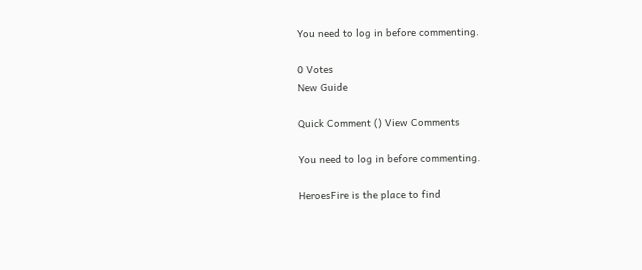You need to log in before commenting.

0 Votes
New Guide

Quick Comment () View Comments

You need to log in before commenting.

HeroesFire is the place to find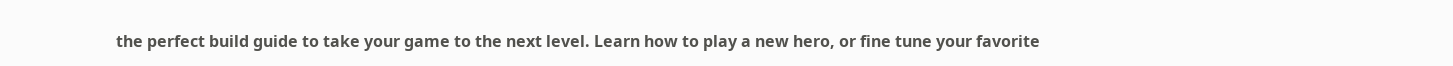the perfect build guide to take your game to the next level. Learn how to play a new hero, or fine tune your favorite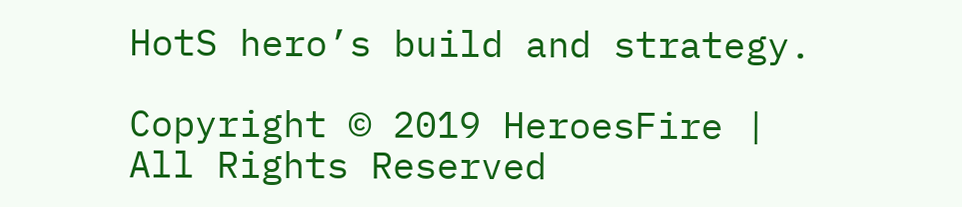HotS hero’s build and strategy.

Copyright © 2019 HeroesFire | All Rights Reserved